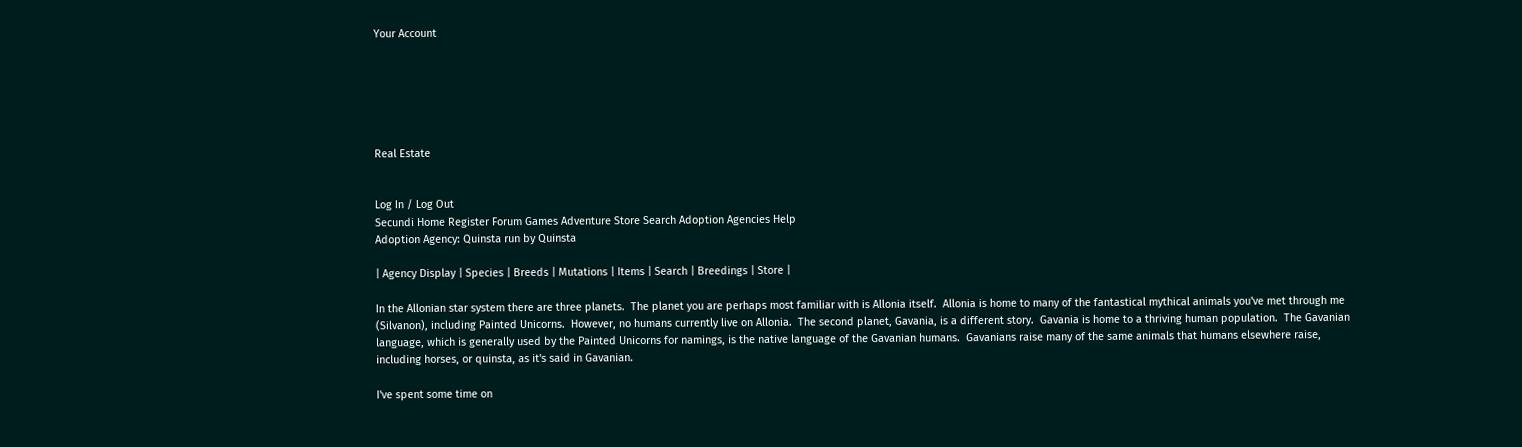Your Account






Real Estate


Log In / Log Out
Secundi Home Register Forum Games Adventure Store Search Adoption Agencies Help
Adoption Agency: Quinsta run by Quinsta

| Agency Display | Species | Breeds | Mutations | Items | Search | Breedings | Store |

In the Allonian star system there are three planets.  The planet you are perhaps most familiar with is Allonia itself.  Allonia is home to many of the fantastical mythical animals you've met through me (Silvanon), including Painted Unicorns.  However, no humans currently live on Allonia.  The second planet, Gavania, is a different story.  Gavania is home to a thriving human population.  The Gavanian language, which is generally used by the Painted Unicorns for namings, is the native language of the Gavanian humans.  Gavanians raise many of the same animals that humans elsewhere raise, including horses, or quinsta, as it's said in Gavanian.

I've spent some time on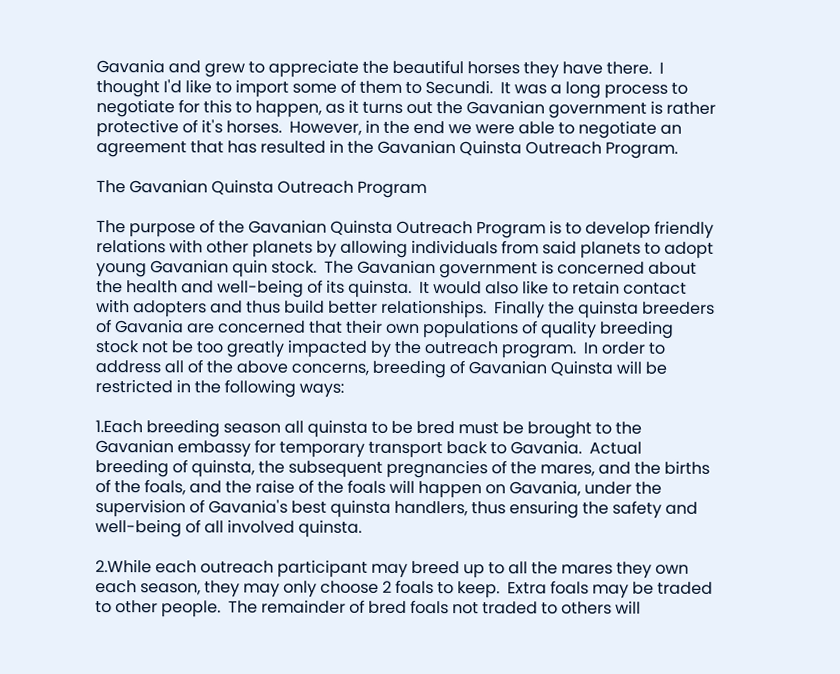Gavania and grew to appreciate the beautiful horses they have there.  I thought I'd like to import some of them to Secundi.  It was a long process to negotiate for this to happen, as it turns out the Gavanian government is rather protective of it's horses.  However, in the end we were able to negotiate an agreement that has resulted in the Gavanian Quinsta Outreach Program.

The Gavanian Quinsta Outreach Program

The purpose of the Gavanian Quinsta Outreach Program is to develop friendly relations with other planets by allowing individuals from said planets to adopt young Gavanian quin stock.  The Gavanian government is concerned about the health and well-being of its quinsta.  It would also like to retain contact with adopters and thus build better relationships.  Finally the quinsta breeders of Gavania are concerned that their own populations of quality breeding stock not be too greatly impacted by the outreach program.  In order to address all of the above concerns, breeding of Gavanian Quinsta will be restricted in the following ways:

1.Each breeding season all quinsta to be bred must be brought to the Gavanian embassy for temporary transport back to Gavania.  Actual breeding of quinsta, the subsequent pregnancies of the mares, and the births of the foals, and the raise of the foals will happen on Gavania, under the supervision of Gavania's best quinsta handlers, thus ensuring the safety and well-being of all involved quinsta.

2.While each outreach participant may breed up to all the mares they own each season, they may only choose 2 foals to keep.  Extra foals may be traded to other people.  The remainder of bred foals not traded to others will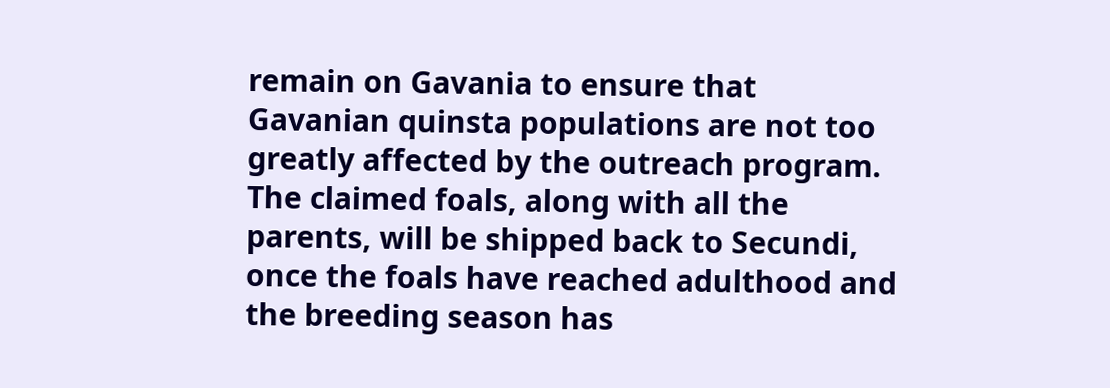remain on Gavania to ensure that Gavanian quinsta populations are not too greatly affected by the outreach program.  The claimed foals, along with all the parents, will be shipped back to Secundi, once the foals have reached adulthood and the breeding season has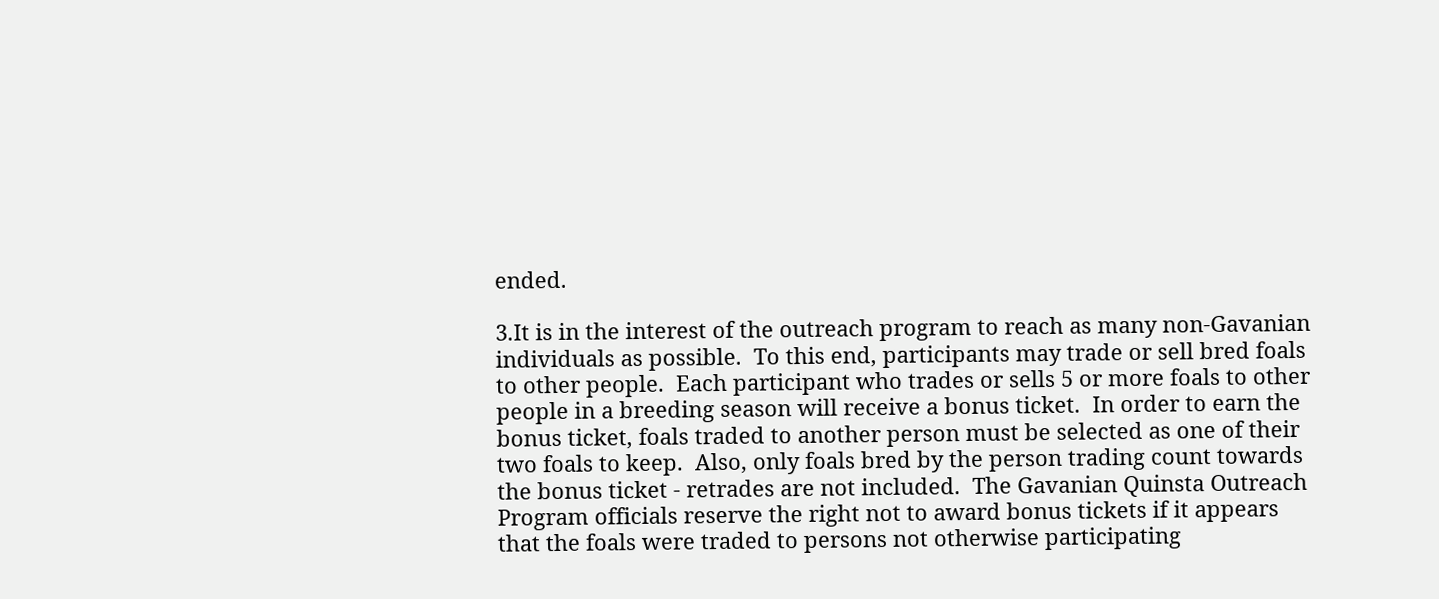ended.

3.It is in the interest of the outreach program to reach as many non-Gavanian individuals as possible.  To this end, participants may trade or sell bred foals to other people.  Each participant who trades or sells 5 or more foals to other people in a breeding season will receive a bonus ticket.  In order to earn the bonus ticket, foals traded to another person must be selected as one of their two foals to keep.  Also, only foals bred by the person trading count towards the bonus ticket - retrades are not included.  The Gavanian Quinsta Outreach Program officials reserve the right not to award bonus tickets if it appears that the foals were traded to persons not otherwise participating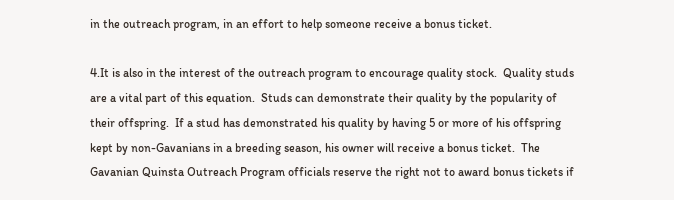in the outreach program, in an effort to help someone receive a bonus ticket.

4.It is also in the interest of the outreach program to encourage quality stock.  Quality studs are a vital part of this equation.  Studs can demonstrate their quality by the popularity of their offspring.  If a stud has demonstrated his quality by having 5 or more of his offspring kept by non-Gavanians in a breeding season, his owner will receive a bonus ticket.  The Gavanian Quinsta Outreach Program officials reserve the right not to award bonus tickets if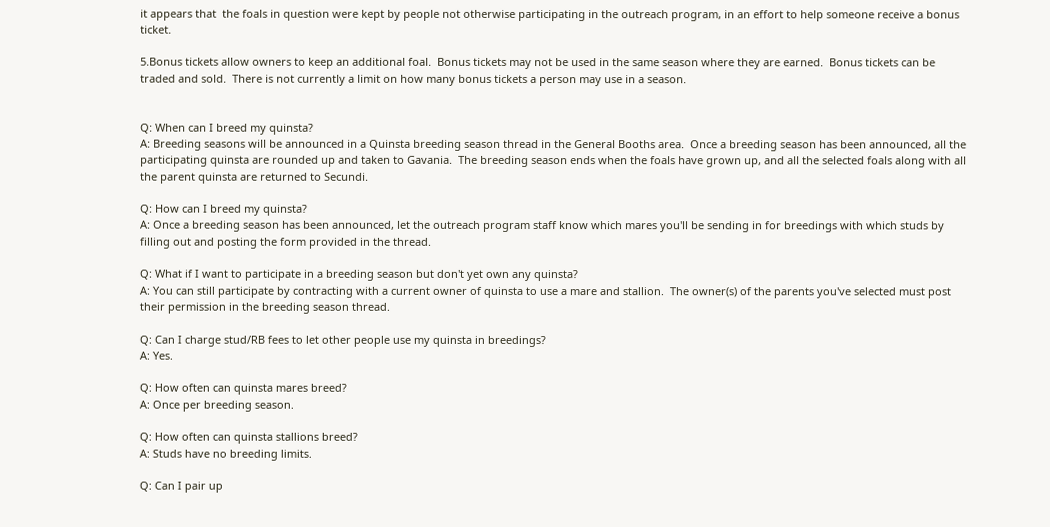it appears that  the foals in question were kept by people not otherwise participating in the outreach program, in an effort to help someone receive a bonus ticket.

5.Bonus tickets allow owners to keep an additional foal.  Bonus tickets may not be used in the same season where they are earned.  Bonus tickets can be traded and sold.  There is not currently a limit on how many bonus tickets a person may use in a season.


Q: When can I breed my quinsta?
A: Breeding seasons will be announced in a Quinsta breeding season thread in the General Booths area.  Once a breeding season has been announced, all the participating quinsta are rounded up and taken to Gavania.  The breeding season ends when the foals have grown up, and all the selected foals along with all the parent quinsta are returned to Secundi.

Q: How can I breed my quinsta?
A: Once a breeding season has been announced, let the outreach program staff know which mares you'll be sending in for breedings with which studs by filling out and posting the form provided in the thread.

Q: What if I want to participate in a breeding season but don't yet own any quinsta?
A: You can still participate by contracting with a current owner of quinsta to use a mare and stallion.  The owner(s) of the parents you've selected must post their permission in the breeding season thread.

Q: Can I charge stud/RB fees to let other people use my quinsta in breedings?
A: Yes.

Q: How often can quinsta mares breed?
A: Once per breeding season.

Q: How often can quinsta stallions breed?
A: Studs have no breeding limits.

Q: Can I pair up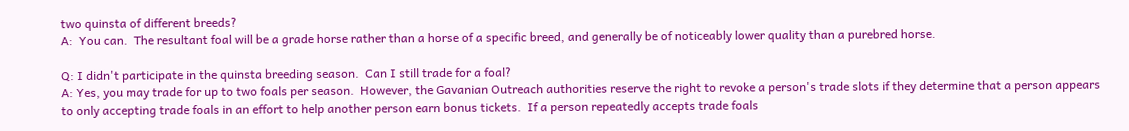two quinsta of different breeds?
A:  You can.  The resultant foal will be a grade horse rather than a horse of a specific breed, and generally be of noticeably lower quality than a purebred horse.

Q: I didn't participate in the quinsta breeding season.  Can I still trade for a foal?
A: Yes, you may trade for up to two foals per season.  However, the Gavanian Outreach authorities reserve the right to revoke a person's trade slots if they determine that a person appears to only accepting trade foals in an effort to help another person earn bonus tickets.  If a person repeatedly accepts trade foals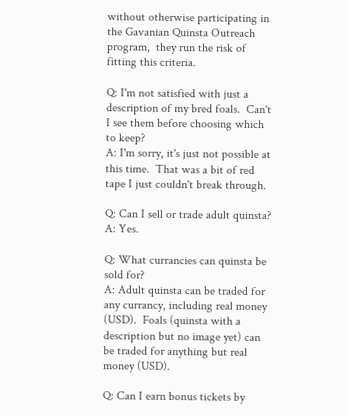without otherwise participating in the Gavanian Quinsta Outreach program,  they run the risk of fitting this criteria.

Q: I'm not satisfied with just a description of my bred foals.  Can't I see them before choosing which to keep?
A: I'm sorry, it's just not possible at this time.  That was a bit of red tape I just couldn't break through.

Q: Can I sell or trade adult quinsta?
A: Yes.

Q: What currancies can quinsta be sold for?
A: Adult quinsta can be traded for any currancy, including real money (USD).  Foals (quinsta with a description but no image yet) can be traded for anything but real money (USD).

Q: Can I earn bonus tickets by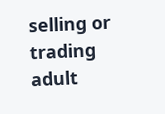selling or trading adult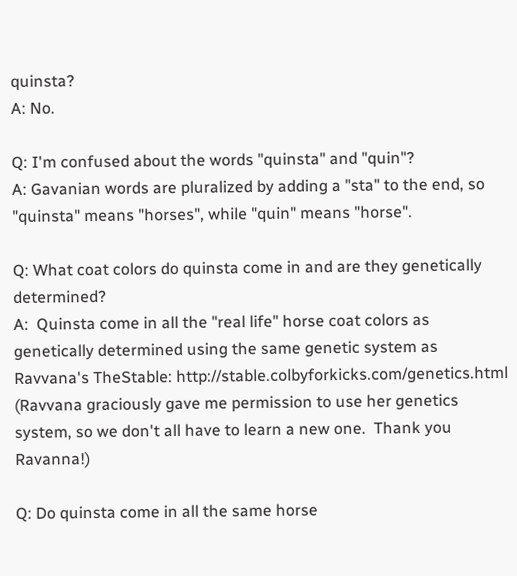quinsta?
A: No.

Q: I'm confused about the words "quinsta" and "quin"?
A: Gavanian words are pluralized by adding a "sta" to the end, so "quinsta" means "horses", while "quin" means "horse".

Q: What coat colors do quinsta come in and are they genetically determined?
A:  Quinsta come in all the "real life" horse coat colors as genetically determined using the same genetic system as Ravvana's TheStable: http://stable.colbyforkicks.com/genetics.html
(Ravvana graciously gave me permission to use her genetics system, so we don't all have to learn a new one.  Thank you Ravanna!)

Q: Do quinsta come in all the same horse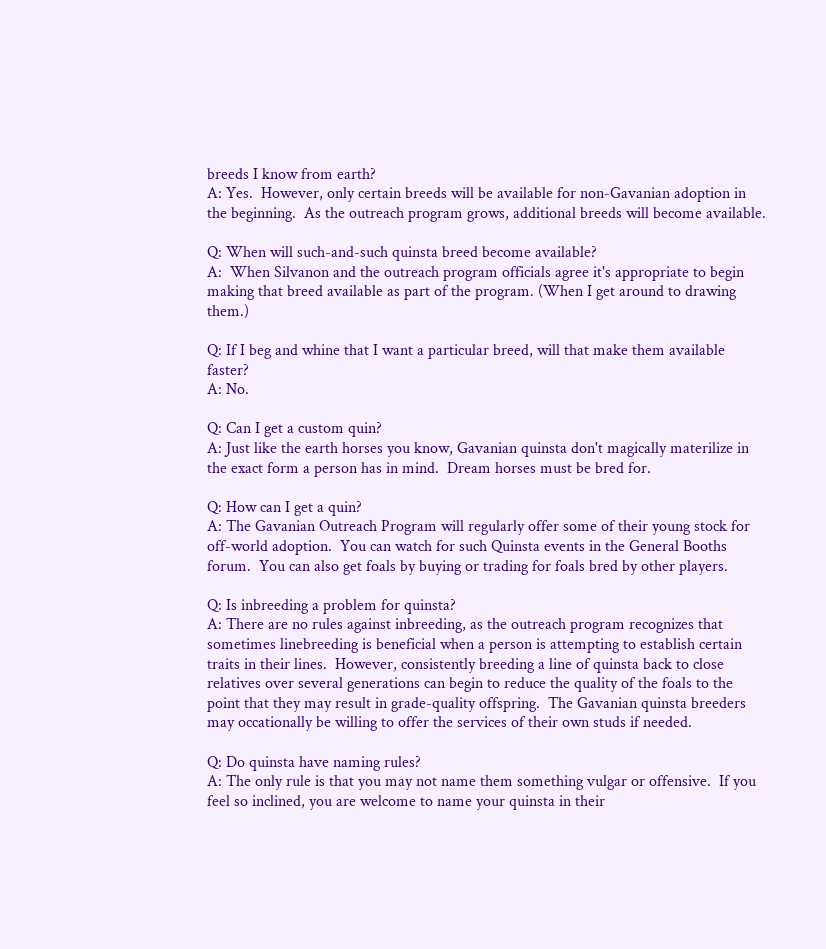breeds I know from earth?
A: Yes.  However, only certain breeds will be available for non-Gavanian adoption in the beginning.  As the outreach program grows, additional breeds will become available.

Q: When will such-and-such quinsta breed become available?
A:  When Silvanon and the outreach program officials agree it's appropriate to begin making that breed available as part of the program. (When I get around to drawing them.)

Q: If I beg and whine that I want a particular breed, will that make them available faster?
A: No.

Q: Can I get a custom quin?
A: Just like the earth horses you know, Gavanian quinsta don't magically materilize in the exact form a person has in mind.  Dream horses must be bred for.

Q: How can I get a quin?
A: The Gavanian Outreach Program will regularly offer some of their young stock for off-world adoption.  You can watch for such Quinsta events in the General Booths forum.  You can also get foals by buying or trading for foals bred by other players.

Q: Is inbreeding a problem for quinsta?
A: There are no rules against inbreeding, as the outreach program recognizes that sometimes linebreeding is beneficial when a person is attempting to establish certain traits in their lines.  However, consistently breeding a line of quinsta back to close relatives over several generations can begin to reduce the quality of the foals to the point that they may result in grade-quality offspring.  The Gavanian quinsta breeders may occationally be willing to offer the services of their own studs if needed.

Q: Do quinsta have naming rules?
A: The only rule is that you may not name them something vulgar or offensive.  If you feel so inclined, you are welcome to name your quinsta in their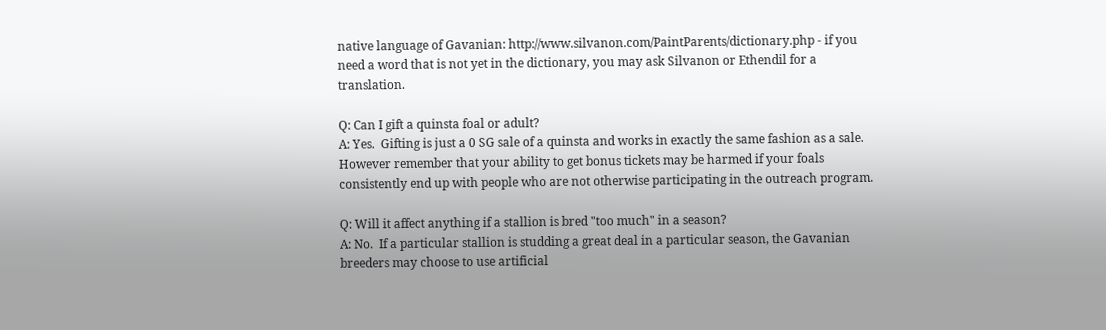native language of Gavanian: http://www.silvanon.com/PaintParents/dictionary.php - if you need a word that is not yet in the dictionary, you may ask Silvanon or Ethendil for a translation.

Q: Can I gift a quinsta foal or adult?
A: Yes.  Gifting is just a 0 SG sale of a quinsta and works in exactly the same fashion as a sale.  However remember that your ability to get bonus tickets may be harmed if your foals consistently end up with people who are not otherwise participating in the outreach program.

Q: Will it affect anything if a stallion is bred "too much" in a season?
A: No.  If a particular stallion is studding a great deal in a particular season, the Gavanian breeders may choose to use artificial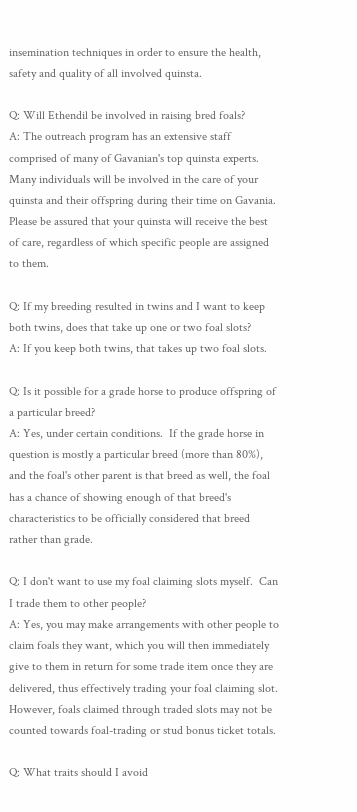insemination techniques in order to ensure the health, safety and quality of all involved quinsta.

Q: Will Ethendil be involved in raising bred foals?
A: The outreach program has an extensive staff comprised of many of Gavanian's top quinsta experts.  Many individuals will be involved in the care of your quinsta and their offspring during their time on Gavania.  Please be assured that your quinsta will receive the best of care, regardless of which specific people are assigned to them.

Q: If my breeding resulted in twins and I want to keep both twins, does that take up one or two foal slots?
A: If you keep both twins, that takes up two foal slots.

Q: Is it possible for a grade horse to produce offspring of a particular breed?
A: Yes, under certain conditions.  If the grade horse in question is mostly a particular breed (more than 80%), and the foal's other parent is that breed as well, the foal has a chance of showing enough of that breed's characteristics to be officially considered that breed rather than grade.

Q: I don't want to use my foal claiming slots myself.  Can I trade them to other people?
A: Yes, you may make arrangements with other people to claim foals they want, which you will then immediately give to them in return for some trade item once they are delivered, thus effectively trading your foal claiming slot.  However, foals claimed through traded slots may not be counted towards foal-trading or stud bonus ticket totals.

Q: What traits should I avoid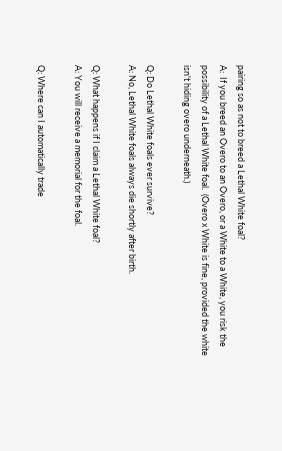pairing so as not to breed a Lethal White foal?
A:  If you breed an Overo to an Overo, or a White to a White, you risk the possibility of a Lethal White foal.  (Overo x White is fine, provided the white isn't hiding overo underneath.)

Q: Do Lethal White foals ever survive?
A: No, Lethal White foals always die shortly after birth.

Q: What happens if I claim a Lethal White foal?
A: You will receive a memorial for the foal.

Q: Where can I automatically trade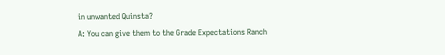in unwanted Quinsta?
A: You can give them to the Grade Expectations Ranch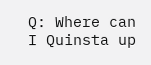Q: Where can I Quinsta up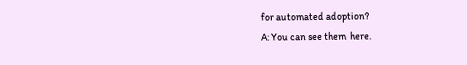for automated adoption?
A: You can see them  here.